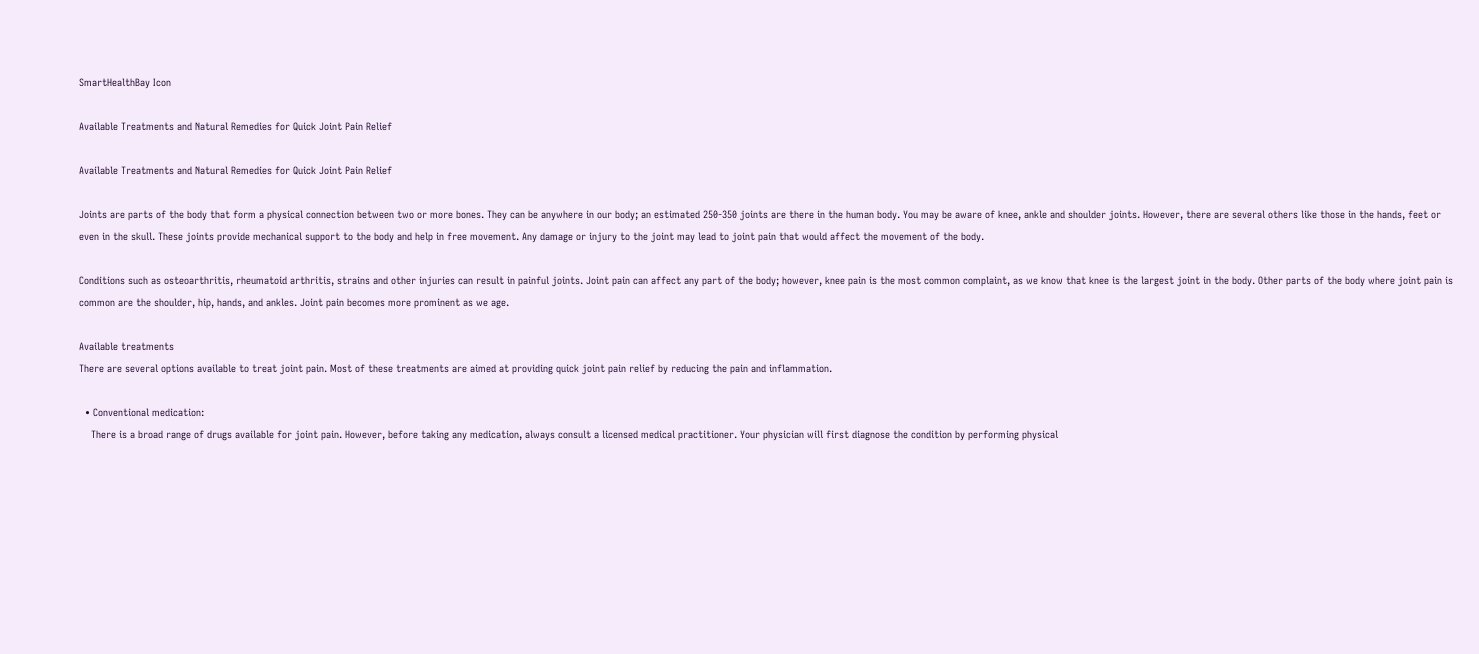SmartHealthBay Icon

Available Treatments and Natural Remedies for Quick Joint Pain Relief

Available Treatments and Natural Remedies for Quick Joint Pain Relief

Joints are parts of the body that form a physical connection between two or more bones. They can be anywhere in our body; an estimated 250-350 joints are there in the human body. You may be aware of knee, ankle and shoulder joints. However, there are several others like those in the hands, feet or even in the skull. These joints provide mechanical support to the body and help in free movement. Any damage or injury to the joint may lead to joint pain that would affect the movement of the body.

Conditions such as osteoarthritis, rheumatoid arthritis, strains and other injuries can result in painful joints. Joint pain can affect any part of the body; however, knee pain is the most common complaint, as we know that knee is the largest joint in the body. Other parts of the body where joint pain is common are the shoulder, hip, hands, and ankles. Joint pain becomes more prominent as we age.

Available treatments
There are several options available to treat joint pain. Most of these treatments are aimed at providing quick joint pain relief by reducing the pain and inflammation.

  • Conventional medication:
    There is a broad range of drugs available for joint pain. However, before taking any medication, always consult a licensed medical practitioner. Your physician will first diagnose the condition by performing physical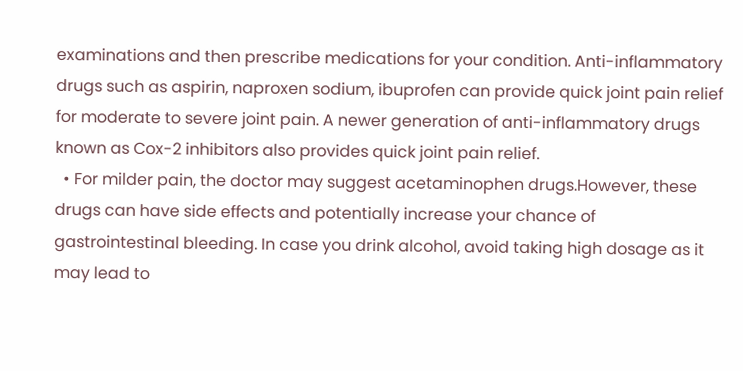examinations and then prescribe medications for your condition. Anti-inflammatory drugs such as aspirin, naproxen sodium, ibuprofen can provide quick joint pain relief for moderate to severe joint pain. A newer generation of anti-inflammatory drugs known as Cox-2 inhibitors also provides quick joint pain relief.
  • For milder pain, the doctor may suggest acetaminophen drugs.However, these drugs can have side effects and potentially increase your chance of gastrointestinal bleeding. In case you drink alcohol, avoid taking high dosage as it may lead to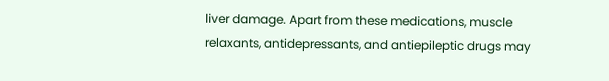liver damage. Apart from these medications, muscle relaxants, antidepressants, and antiepileptic drugs may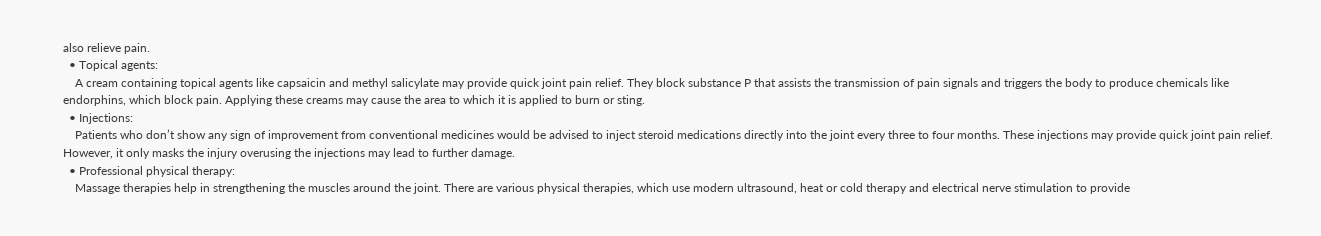also relieve pain.
  • Topical agents:
    A cream containing topical agents like capsaicin and methyl salicylate may provide quick joint pain relief. They block substance P that assists the transmission of pain signals and triggers the body to produce chemicals like endorphins, which block pain. Applying these creams may cause the area to which it is applied to burn or sting.
  • Injections:
    Patients who don’t show any sign of improvement from conventional medicines would be advised to inject steroid medications directly into the joint every three to four months. These injections may provide quick joint pain relief. However, it only masks the injury overusing the injections may lead to further damage.
  • Professional physical therapy:
    Massage therapies help in strengthening the muscles around the joint. There are various physical therapies, which use modern ultrasound, heat or cold therapy and electrical nerve stimulation to provide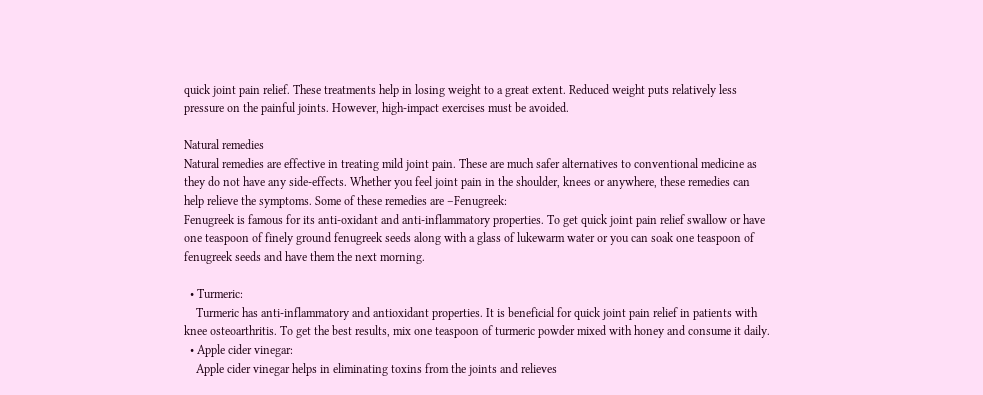quick joint pain relief. These treatments help in losing weight to a great extent. Reduced weight puts relatively less pressure on the painful joints. However, high-impact exercises must be avoided.

Natural remedies
Natural remedies are effective in treating mild joint pain. These are much safer alternatives to conventional medicine as they do not have any side-effects. Whether you feel joint pain in the shoulder, knees or anywhere, these remedies can help relieve the symptoms. Some of these remedies are –Fenugreek:
Fenugreek is famous for its anti-oxidant and anti-inflammatory properties. To get quick joint pain relief swallow or have one teaspoon of finely ground fenugreek seeds along with a glass of lukewarm water or you can soak one teaspoon of fenugreek seeds and have them the next morning.

  • Turmeric:
    Turmeric has anti-inflammatory and antioxidant properties. It is beneficial for quick joint pain relief in patients with knee osteoarthritis. To get the best results, mix one teaspoon of turmeric powder mixed with honey and consume it daily.
  • Apple cider vinegar:
    Apple cider vinegar helps in eliminating toxins from the joints and relieves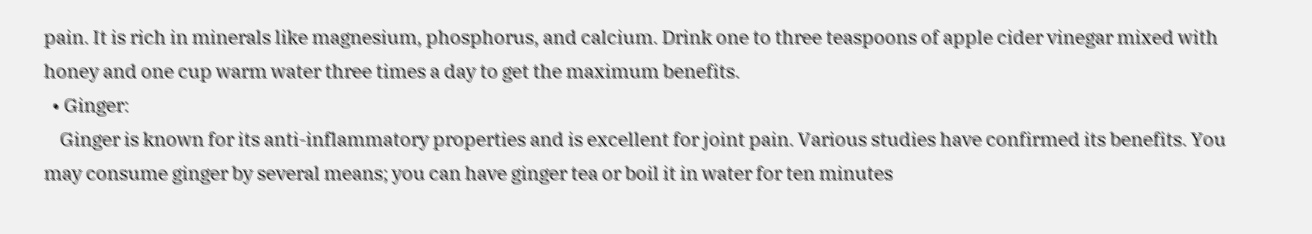pain. It is rich in minerals like magnesium, phosphorus, and calcium. Drink one to three teaspoons of apple cider vinegar mixed with honey and one cup warm water three times a day to get the maximum benefits.
  • Ginger:
    Ginger is known for its anti-inflammatory properties and is excellent for joint pain. Various studies have confirmed its benefits. You may consume ginger by several means; you can have ginger tea or boil it in water for ten minutes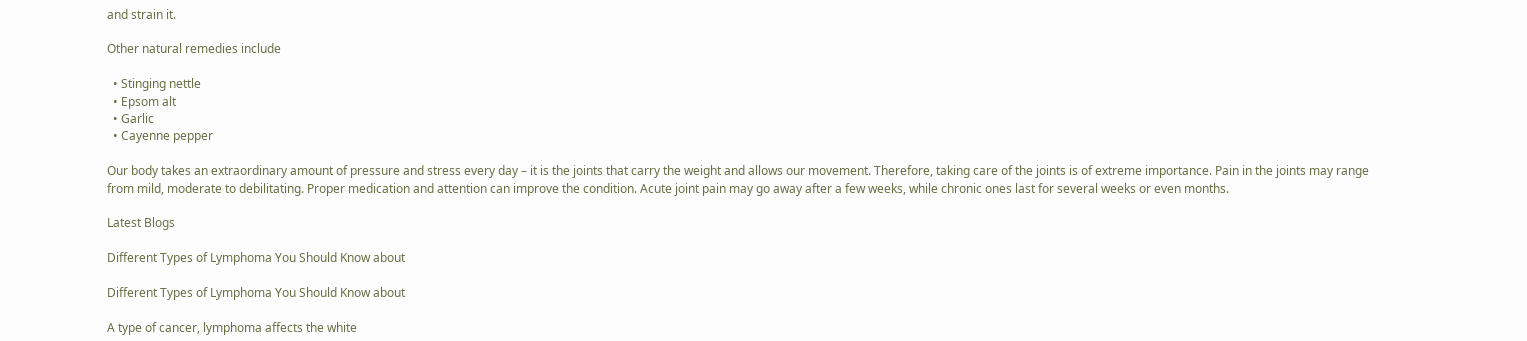and strain it.

Other natural remedies include

  • Stinging nettle
  • Epsom alt
  • Garlic
  • Cayenne pepper

Our body takes an extraordinary amount of pressure and stress every day – it is the joints that carry the weight and allows our movement. Therefore, taking care of the joints is of extreme importance. Pain in the joints may range from mild, moderate to debilitating. Proper medication and attention can improve the condition. Acute joint pain may go away after a few weeks, while chronic ones last for several weeks or even months.

Latest Blogs

Different Types of Lymphoma You Should Know about

Different Types of Lymphoma You Should Know about

A type of cancer, lymphoma affects the white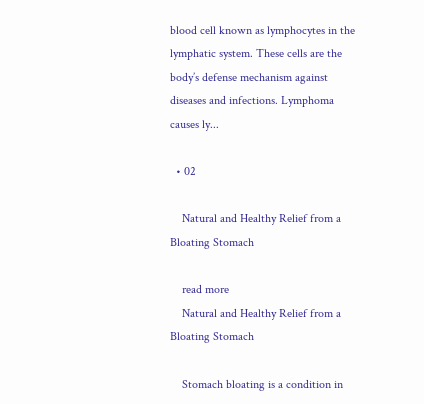blood cell known as lymphocytes in the lymphatic system. These cells are the body’s defense mechanism against diseases and infections. Lymphoma causes ly...

  • 02

    Natural and Healthy Relief from a Bloating Stomach

    read more
    Natural and Healthy Relief from a Bloating Stomach

    Stomach bloating is a condition in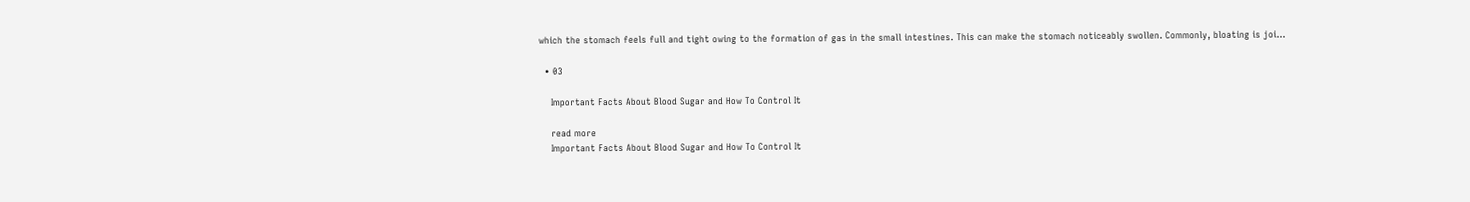which the stomach feels full and tight owing to the formation of gas in the small intestines. This can make the stomach noticeably swollen. Commonly, bloating is joi...

  • 03

    Important Facts About Blood Sugar and How To Control It

    read more
    Important Facts About Blood Sugar and How To Control It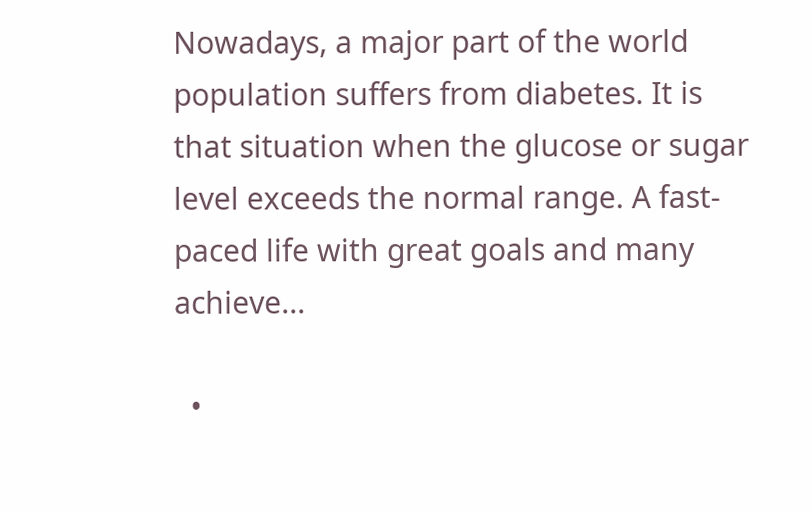Nowadays, a major part of the world population suffers from diabetes. It is that situation when the glucose or sugar level exceeds the normal range. A fast-paced life with great goals and many achieve...

  •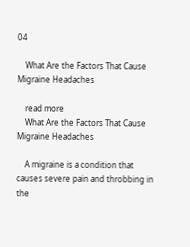04

    What Are the Factors That Cause Migraine Headaches

    read more
    What Are the Factors That Cause Migraine Headaches

    A migraine is a condition that causes severe pain and throbbing in the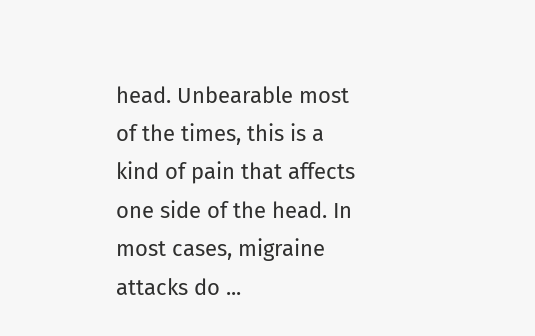head. Unbearable most of the times, this is a kind of pain that affects one side of the head. In most cases, migraine attacks do ...